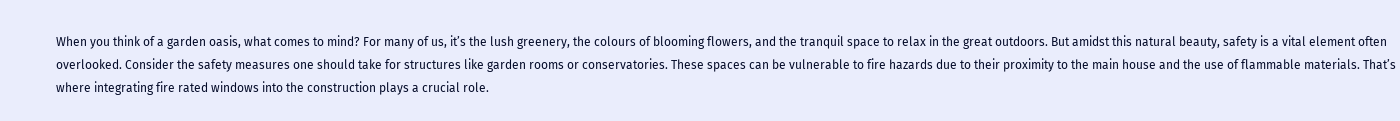When you think of a garden oasis, what comes to mind? For many of us, it’s the lush greenery, the colours of blooming flowers, and the tranquil space to relax in the great outdoors. But amidst this natural beauty, safety is a vital element often overlooked. Consider the safety measures one should take for structures like garden rooms or conservatories. These spaces can be vulnerable to fire hazards due to their proximity to the main house and the use of flammable materials. That’s where integrating fire rated windows into the construction plays a crucial role.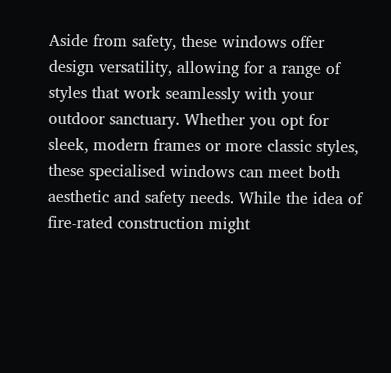Aside from safety, these windows offer design versatility, allowing for a range of styles that work seamlessly with your outdoor sanctuary. Whether you opt for sleek, modern frames or more classic styles, these specialised windows can meet both aesthetic and safety needs. While the idea of fire-rated construction might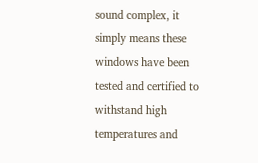sound complex, it simply means these windows have been tested and certified to withstand high temperatures and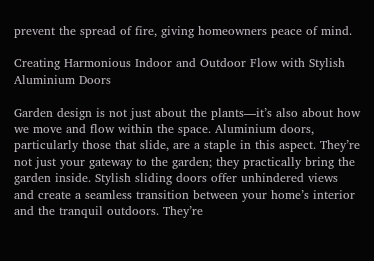prevent the spread of fire, giving homeowners peace of mind.

Creating Harmonious Indoor and Outdoor Flow with Stylish Aluminium Doors

Garden design is not just about the plants—it’s also about how we move and flow within the space. Aluminium doors, particularly those that slide, are a staple in this aspect. They’re not just your gateway to the garden; they practically bring the garden inside. Stylish sliding doors offer unhindered views and create a seamless transition between your home’s interior and the tranquil outdoors. They’re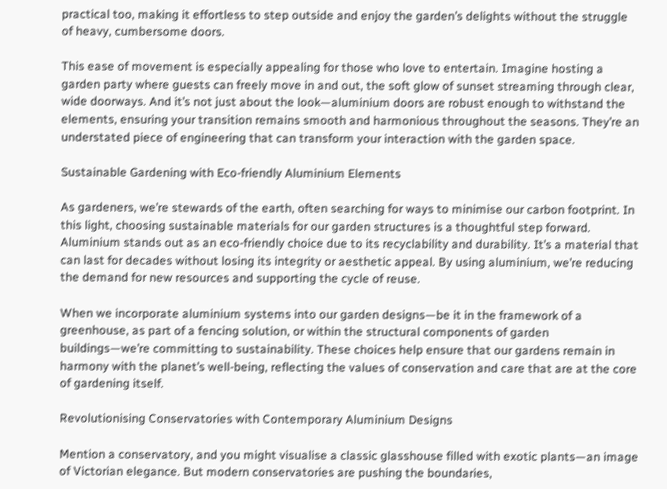practical too, making it effortless to step outside and enjoy the garden’s delights without the struggle of heavy, cumbersome doors.

This ease of movement is especially appealing for those who love to entertain. Imagine hosting a garden party where guests can freely move in and out, the soft glow of sunset streaming through clear, wide doorways. And it’s not just about the look—aluminium doors are robust enough to withstand the elements, ensuring your transition remains smooth and harmonious throughout the seasons. They’re an understated piece of engineering that can transform your interaction with the garden space.

Sustainable Gardening with Eco-friendly Aluminium Elements

As gardeners, we’re stewards of the earth, often searching for ways to minimise our carbon footprint. In this light, choosing sustainable materials for our garden structures is a thoughtful step forward. Aluminium stands out as an eco-friendly choice due to its recyclability and durability. It’s a material that can last for decades without losing its integrity or aesthetic appeal. By using aluminium, we’re reducing the demand for new resources and supporting the cycle of reuse.

When we incorporate aluminium systems into our garden designs—be it in the framework of a greenhouse, as part of a fencing solution, or within the structural components of garden buildings—we’re committing to sustainability. These choices help ensure that our gardens remain in harmony with the planet’s well-being, reflecting the values of conservation and care that are at the core of gardening itself.

Revolutionising Conservatories with Contemporary Aluminium Designs

Mention a conservatory, and you might visualise a classic glasshouse filled with exotic plants—an image of Victorian elegance. But modern conservatories are pushing the boundaries,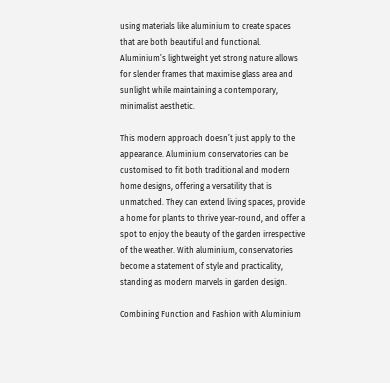using materials like aluminium to create spaces that are both beautiful and functional. Aluminium’s lightweight yet strong nature allows for slender frames that maximise glass area and sunlight while maintaining a contemporary, minimalist aesthetic.

This modern approach doesn’t just apply to the appearance. Aluminium conservatories can be customised to fit both traditional and modern home designs, offering a versatility that is unmatched. They can extend living spaces, provide a home for plants to thrive year-round, and offer a spot to enjoy the beauty of the garden irrespective of the weather. With aluminium, conservatories become a statement of style and practicality, standing as modern marvels in garden design.

Combining Function and Fashion with Aluminium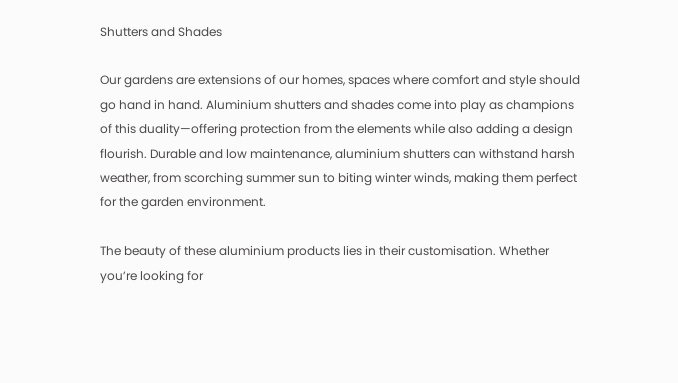Shutters and Shades

Our gardens are extensions of our homes, spaces where comfort and style should go hand in hand. Aluminium shutters and shades come into play as champions of this duality—offering protection from the elements while also adding a design flourish. Durable and low maintenance, aluminium shutters can withstand harsh weather, from scorching summer sun to biting winter winds, making them perfect for the garden environment.

The beauty of these aluminium products lies in their customisation. Whether you’re looking for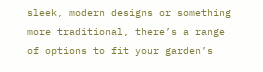sleek, modern designs or something more traditional, there’s a range of options to fit your garden’s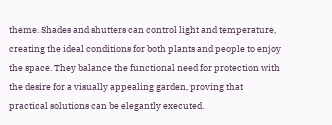theme. Shades and shutters can control light and temperature, creating the ideal conditions for both plants and people to enjoy the space. They balance the functional need for protection with the desire for a visually appealing garden, proving that practical solutions can be elegantly executed.